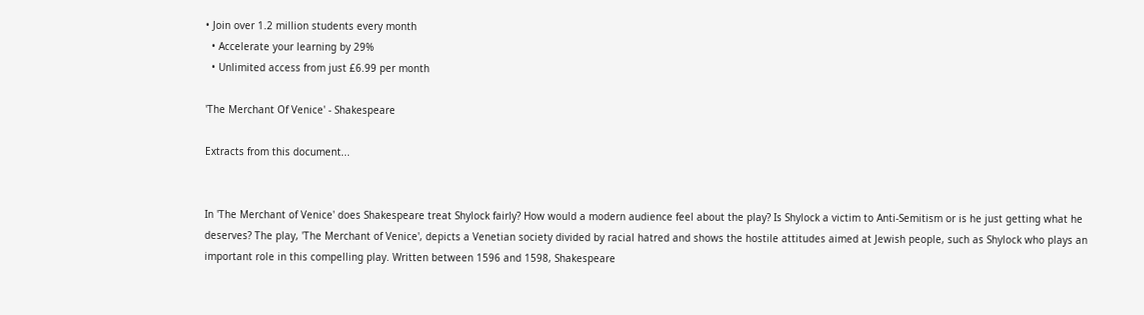• Join over 1.2 million students every month
  • Accelerate your learning by 29%
  • Unlimited access from just £6.99 per month

'The Merchant Of Venice' - Shakespeare

Extracts from this document...


In 'The Merchant of Venice' does Shakespeare treat Shylock fairly? How would a modern audience feel about the play? Is Shylock a victim to Anti-Semitism or is he just getting what he deserves? The play, 'The Merchant of Venice', depicts a Venetian society divided by racial hatred and shows the hostile attitudes aimed at Jewish people, such as Shylock who plays an important role in this compelling play. Written between 1596 and 1598, Shakespeare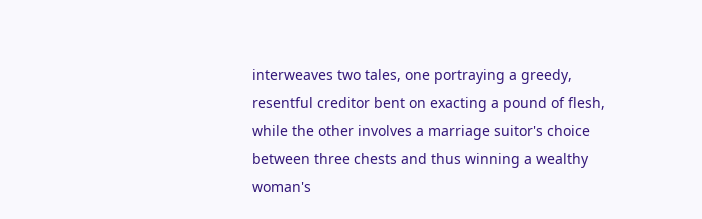interweaves two tales, one portraying a greedy, resentful creditor bent on exacting a pound of flesh, while the other involves a marriage suitor's choice between three chests and thus winning a wealthy woman's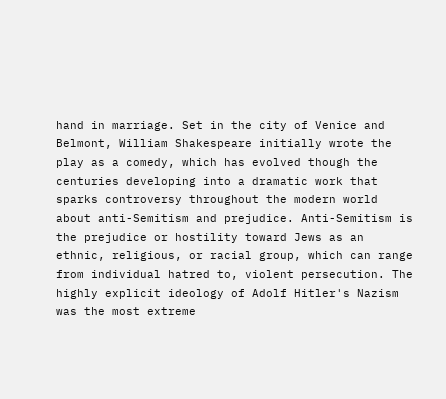hand in marriage. Set in the city of Venice and Belmont, William Shakespeare initially wrote the play as a comedy, which has evolved though the centuries developing into a dramatic work that sparks controversy throughout the modern world about anti-Semitism and prejudice. Anti-Semitism is the prejudice or hostility toward Jews as an ethnic, religious, or racial group, which can range from individual hatred to, violent persecution. The highly explicit ideology of Adolf Hitler's Nazism was the most extreme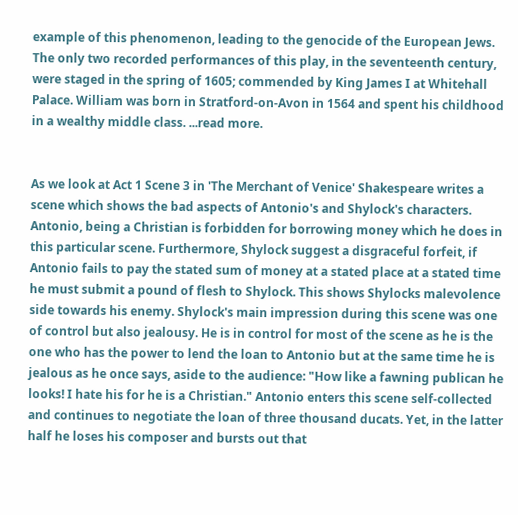example of this phenomenon, leading to the genocide of the European Jews. The only two recorded performances of this play, in the seventeenth century, were staged in the spring of 1605; commended by King James I at Whitehall Palace. William was born in Stratford-on-Avon in 1564 and spent his childhood in a wealthy middle class. ...read more.


As we look at Act 1 Scene 3 in 'The Merchant of Venice' Shakespeare writes a scene which shows the bad aspects of Antonio's and Shylock's characters. Antonio, being a Christian is forbidden for borrowing money which he does in this particular scene. Furthermore, Shylock suggest a disgraceful forfeit, if Antonio fails to pay the stated sum of money at a stated place at a stated time he must submit a pound of flesh to Shylock. This shows Shylocks malevolence side towards his enemy. Shylock's main impression during this scene was one of control but also jealousy. He is in control for most of the scene as he is the one who has the power to lend the loan to Antonio but at the same time he is jealous as he once says, aside to the audience: "How like a fawning publican he looks! I hate his for he is a Christian." Antonio enters this scene self-collected and continues to negotiate the loan of three thousand ducats. Yet, in the latter half he loses his composer and bursts out that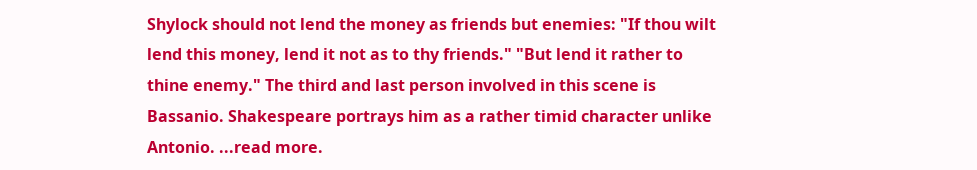Shylock should not lend the money as friends but enemies: "If thou wilt lend this money, lend it not as to thy friends." "But lend it rather to thine enemy." The third and last person involved in this scene is Bassanio. Shakespeare portrays him as a rather timid character unlike Antonio. ...read more.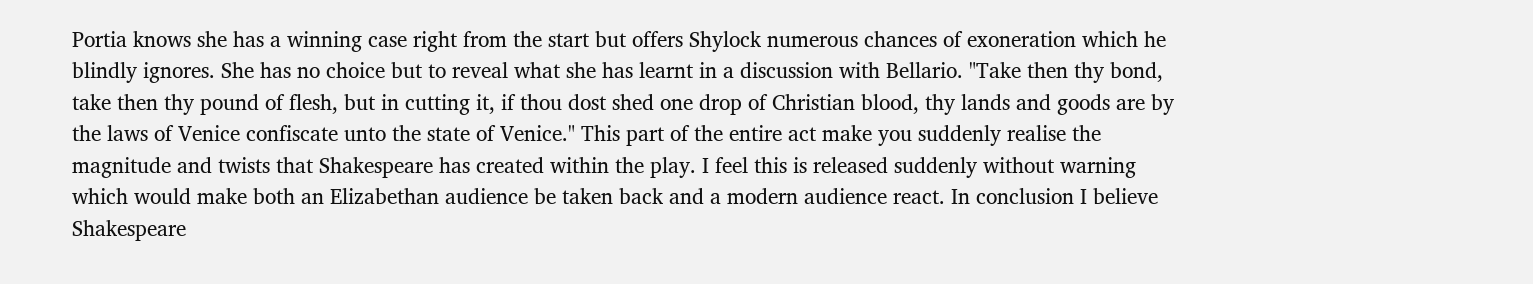Portia knows she has a winning case right from the start but offers Shylock numerous chances of exoneration which he blindly ignores. She has no choice but to reveal what she has learnt in a discussion with Bellario. "Take then thy bond, take then thy pound of flesh, but in cutting it, if thou dost shed one drop of Christian blood, thy lands and goods are by the laws of Venice confiscate unto the state of Venice." This part of the entire act make you suddenly realise the magnitude and twists that Shakespeare has created within the play. I feel this is released suddenly without warning which would make both an Elizabethan audience be taken back and a modern audience react. In conclusion I believe Shakespeare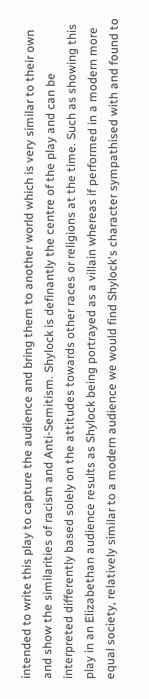intended to write this play to capture the audience and bring them to another world which is very similar to their own and show the similarities of racism and Anti-Semitism. Shylock is definantly the centre of the play and can be interpreted differently based solely on the attitudes towards other races or religions at the time. Such as showing this play in an Elizabethan audience results as Shylock being portrayed as a villain whereas if performed in a modern more equal society, relatively similar to a modern audience we would find Shylock's character sympathised with and found to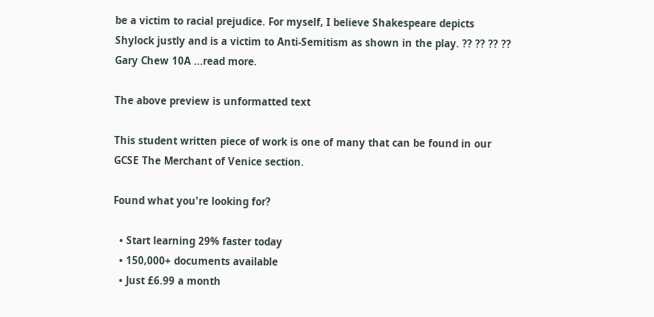be a victim to racial prejudice. For myself, I believe Shakespeare depicts Shylock justly and is a victim to Anti-Semitism as shown in the play. ?? ?? ?? ?? Gary Chew 10A ...read more.

The above preview is unformatted text

This student written piece of work is one of many that can be found in our GCSE The Merchant of Venice section.

Found what you're looking for?

  • Start learning 29% faster today
  • 150,000+ documents available
  • Just £6.99 a month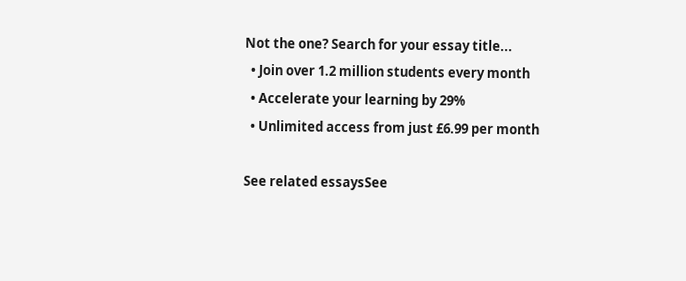Not the one? Search for your essay title...
  • Join over 1.2 million students every month
  • Accelerate your learning by 29%
  • Unlimited access from just £6.99 per month

See related essaysSee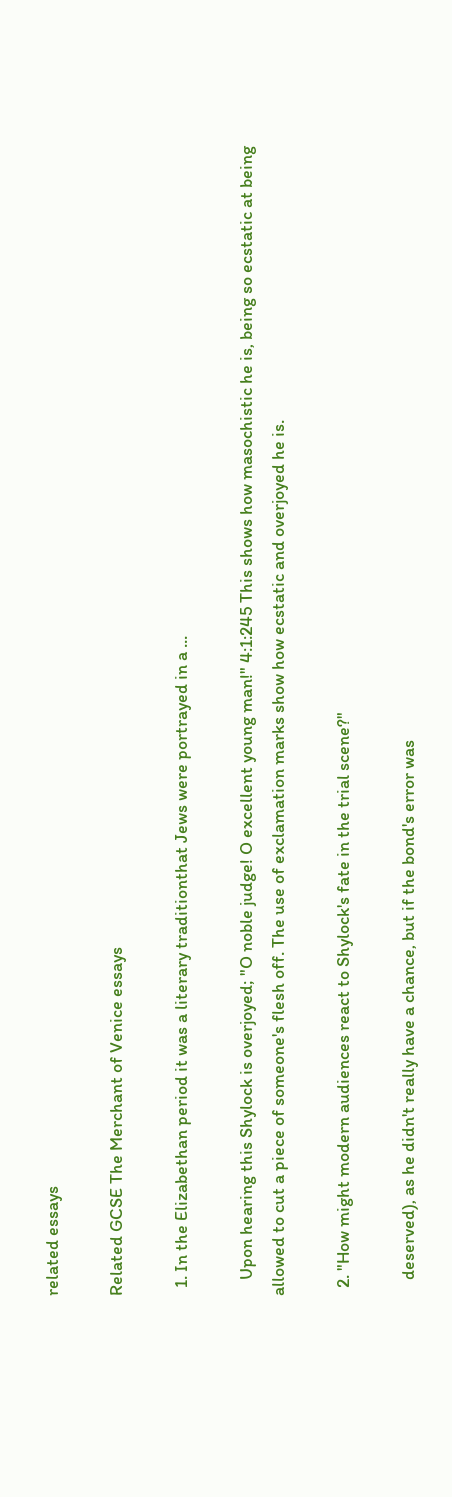related essays

Related GCSE The Merchant of Venice essays

  1. In the Elizabethan period it was a literary traditionthat Jews were portrayed in a ...

    Upon hearing this Shylock is overjoyed; "O noble judge! O excellent young man!" 4:1:245 This shows how masochistic he is, being so ecstatic at being allowed to cut a piece of someone's flesh off. The use of exclamation marks show how ecstatic and overjoyed he is.

  2. "How might modern audiences react to Shylock's fate in the trial scene?"

    deserved), as he didn't really have a chance, but if the bond's error was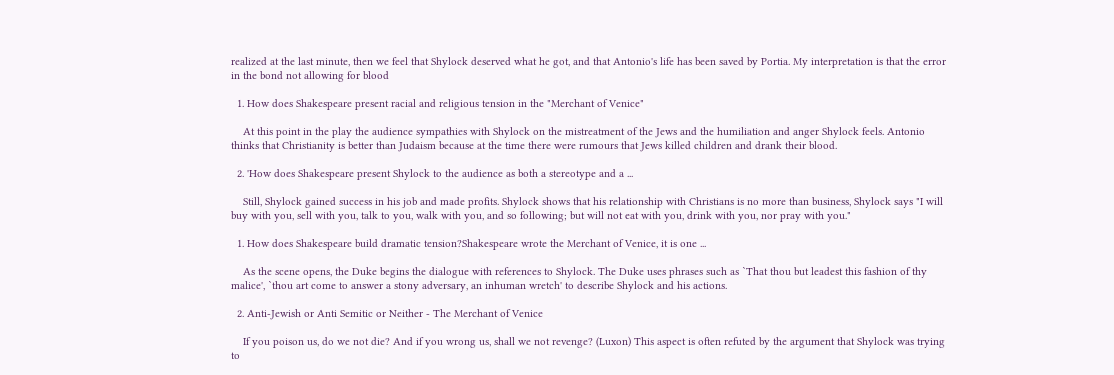realized at the last minute, then we feel that Shylock deserved what he got, and that Antonio's life has been saved by Portia. My interpretation is that the error in the bond not allowing for blood

  1. How does Shakespeare present racial and religious tension in the "Merchant of Venice"

    At this point in the play the audience sympathies with Shylock on the mistreatment of the Jews and the humiliation and anger Shylock feels. Antonio thinks that Christianity is better than Judaism because at the time there were rumours that Jews killed children and drank their blood.

  2. 'How does Shakespeare present Shylock to the audience as both a stereotype and a ...

    Still, Shylock gained success in his job and made profits. Shylock shows that his relationship with Christians is no more than business, Shylock says "I will buy with you, sell with you, talk to you, walk with you, and so following; but will not eat with you, drink with you, nor pray with you."

  1. How does Shakespeare build dramatic tension?Shakespeare wrote the Merchant of Venice, it is one ...

    As the scene opens, the Duke begins the dialogue with references to Shylock. The Duke uses phrases such as `That thou but leadest this fashion of thy malice', `thou art come to answer a stony adversary, an inhuman wretch' to describe Shylock and his actions.

  2. Anti-Jewish or Anti Semitic or Neither - The Merchant of Venice

    If you poison us, do we not die? And if you wrong us, shall we not revenge? (Luxon) This aspect is often refuted by the argument that Shylock was trying to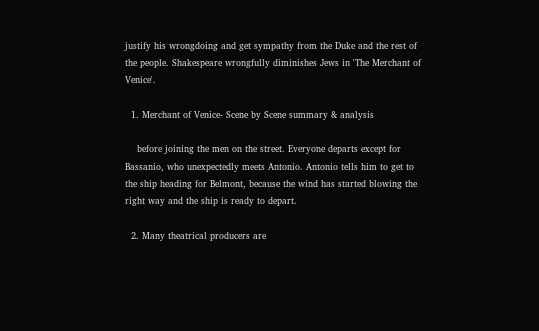justify his wrongdoing and get sympathy from the Duke and the rest of the people. Shakespeare wrongfully diminishes Jews in 'The Merchant of Venice'.

  1. Merchant of Venice- Scene by Scene summary & analysis

    before joining the men on the street. Everyone departs except for Bassanio, who unexpectedly meets Antonio. Antonio tells him to get to the ship heading for Belmont, because the wind has started blowing the right way and the ship is ready to depart.

  2. Many theatrical producers are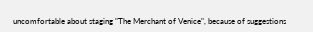uncomfortable about staging "The Merchant of Venice", because of suggestions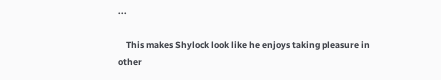...

    This makes Shylock look like he enjoys taking pleasure in other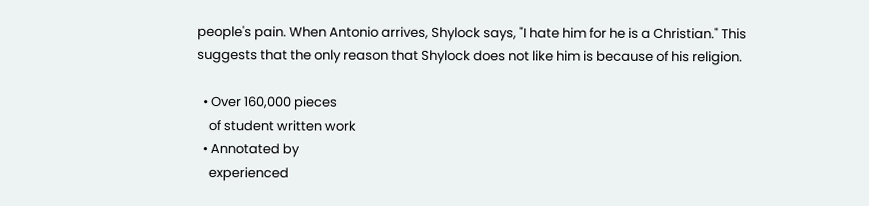people's pain. When Antonio arrives, Shylock says, "I hate him for he is a Christian." This suggests that the only reason that Shylock does not like him is because of his religion.

  • Over 160,000 pieces
    of student written work
  • Annotated by
    experienced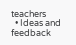teachers
  • Ideas and feedback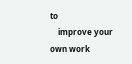to
    improve your own work